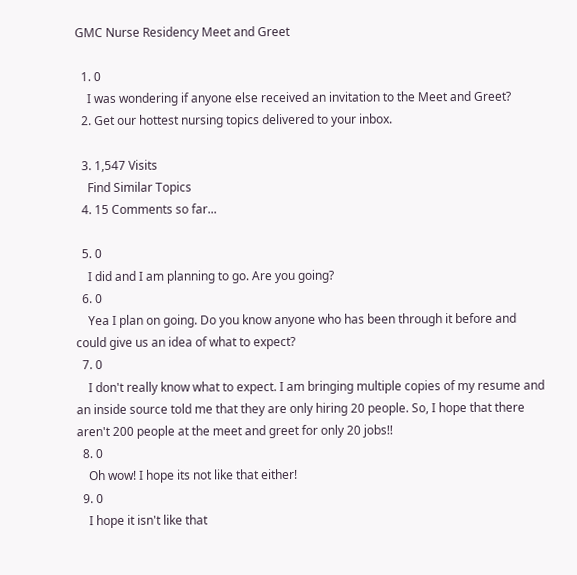GMC Nurse Residency Meet and Greet

  1. 0
    I was wondering if anyone else received an invitation to the Meet and Greet?
  2. Get our hottest nursing topics delivered to your inbox.

  3. 1,547 Visits
    Find Similar Topics
  4. 15 Comments so far...

  5. 0
    I did and I am planning to go. Are you going?
  6. 0
    Yea I plan on going. Do you know anyone who has been through it before and could give us an idea of what to expect?
  7. 0
    I don't really know what to expect. I am bringing multiple copies of my resume and an inside source told me that they are only hiring 20 people. So, I hope that there aren't 200 people at the meet and greet for only 20 jobs!!
  8. 0
    Oh wow! I hope its not like that either!
  9. 0
    I hope it isn't like that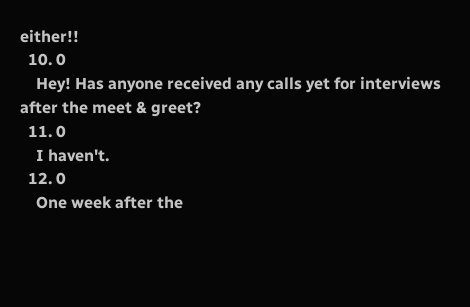either!!
  10. 0
    Hey! Has anyone received any calls yet for interviews after the meet & greet?
  11. 0
    I haven't.
  12. 0
    One week after the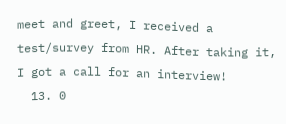meet and greet, I received a test/survey from HR. After taking it, I got a call for an interview!
  13. 0